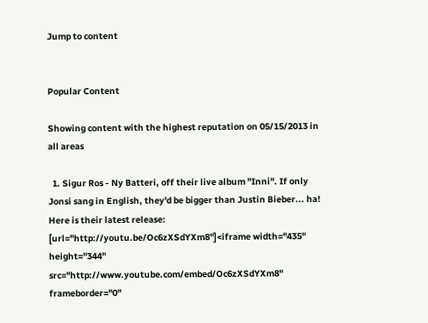Jump to content


Popular Content

Showing content with the highest reputation on 05/15/2013 in all areas

  1. Sigur Ros - Ny Batteri, off their live album "Inni". If only Jonsi sang in English, they'd be bigger than Justin Bieber... ha! Here is their latest release: [url="http://youtu.be/Oc6zXSdYXm8"]<iframe width="435" height="344" src="http://www.youtube.com/embed/Oc6zXSdYXm8" frameborder="0"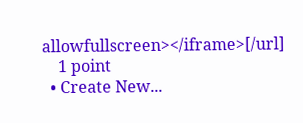allowfullscreen></iframe>[/url]
    1 point
  • Create New...